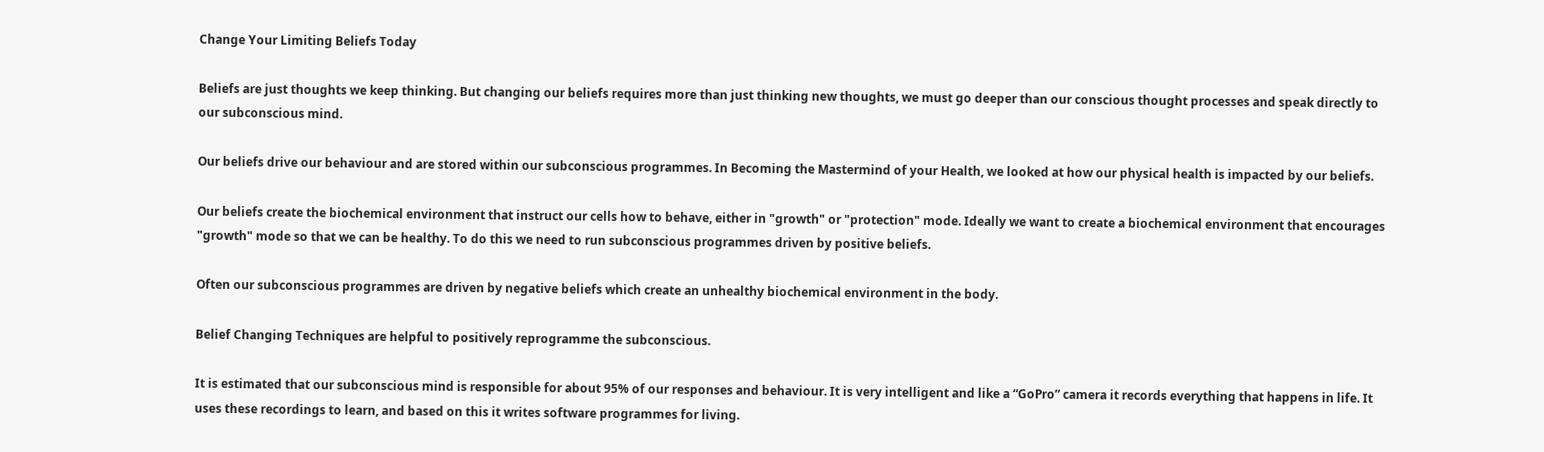Change Your Limiting Beliefs Today

Beliefs are just thoughts we keep thinking. But changing our beliefs requires more than just thinking new thoughts, we must go deeper than our conscious thought processes and speak directly to our subconscious mind.

Our beliefs drive our behaviour and are stored within our subconscious programmes. In Becoming the Mastermind of your Health, we looked at how our physical health is impacted by our beliefs.

Our beliefs create the biochemical environment that instruct our cells how to behave, either in "growth" or "protection" mode. Ideally we want to create a biochemical environment that encourages "growth" mode so that we can be healthy. To do this we need to run subconscious programmes driven by positive beliefs.

Often our subconscious programmes are driven by negative beliefs which create an unhealthy biochemical environment in the body.

Belief Changing Techniques are helpful to positively reprogramme the subconscious.

It is estimated that our subconscious mind is responsible for about 95% of our responses and behaviour. It is very intelligent and like a “GoPro” camera it records everything that happens in life. It uses these recordings to learn, and based on this it writes software programmes for living.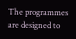The programmes are designed to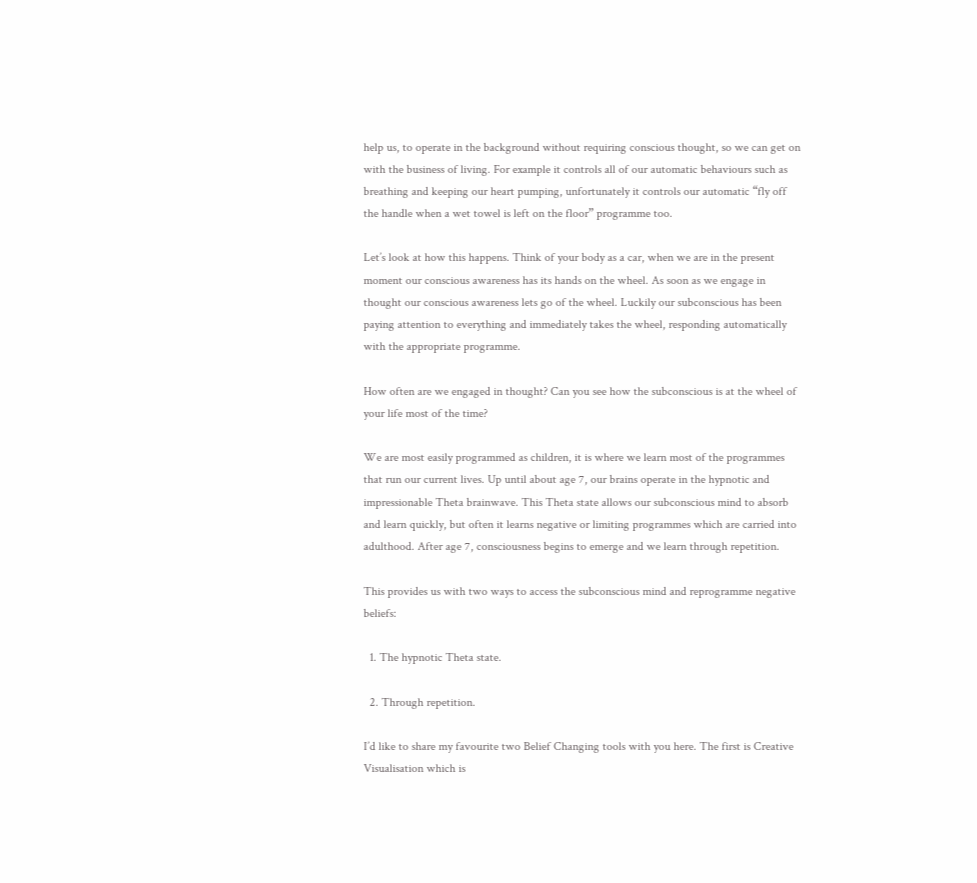help us, to operate in the background without requiring conscious thought, so we can get on with the business of living. For example it controls all of our automatic behaviours such as breathing and keeping our heart pumping, unfortunately it controls our automatic “fly off the handle when a wet towel is left on the floor” programme too.

Let’s look at how this happens. Think of your body as a car, when we are in the present moment our conscious awareness has its hands on the wheel. As soon as we engage in thought our conscious awareness lets go of the wheel. Luckily our subconscious has been paying attention to everything and immediately takes the wheel, responding automatically with the appropriate programme.

How often are we engaged in thought? Can you see how the subconscious is at the wheel of your life most of the time?

We are most easily programmed as children, it is where we learn most of the programmes that run our current lives. Up until about age 7, our brains operate in the hypnotic and impressionable Theta brainwave. This Theta state allows our subconscious mind to absorb and learn quickly, but often it learns negative or limiting programmes which are carried into adulthood. After age 7, consciousness begins to emerge and we learn through repetition.

This provides us with two ways to access the subconscious mind and reprogramme negative beliefs:

  1. The hypnotic Theta state.

  2. Through repetition.

I’d like to share my favourite two Belief Changing tools with you here. The first is Creative Visualisation which is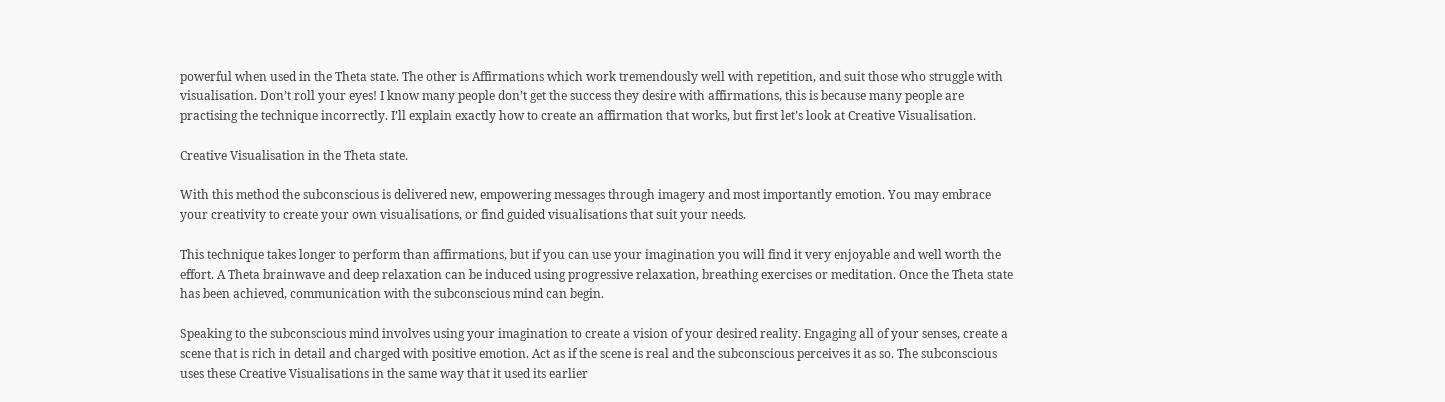powerful when used in the Theta state. The other is Affirmations which work tremendously well with repetition, and suit those who struggle with visualisation. Don’t roll your eyes! I know many people don’t get the success they desire with affirmations, this is because many people are practising the technique incorrectly. I’ll explain exactly how to create an affirmation that works, but first let’s look at Creative Visualisation.

Creative Visualisation in the Theta state.

With this method the subconscious is delivered new, empowering messages through imagery and most importantly emotion. You may embrace your creativity to create your own visualisations, or find guided visualisations that suit your needs.

This technique takes longer to perform than affirmations, but if you can use your imagination you will find it very enjoyable and well worth the effort. A Theta brainwave and deep relaxation can be induced using progressive relaxation, breathing exercises or meditation. Once the Theta state has been achieved, communication with the subconscious mind can begin.

Speaking to the subconscious mind involves using your imagination to create a vision of your desired reality. Engaging all of your senses, create a scene that is rich in detail and charged with positive emotion. Act as if the scene is real and the subconscious perceives it as so. The subconscious uses these Creative Visualisations in the same way that it used its earlier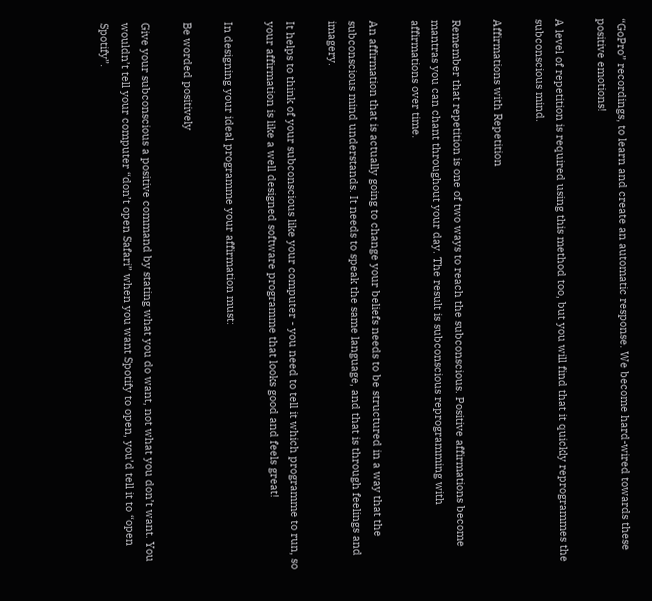“GoPro” recordings, to learn and create an automatic response. We become hard-wired towards these positive emotions!

A level of repetition is required using this method too, but you will find that it quickly reprogrammes the subconscious mind.

Affirmations with Repetition

Remember that repetition is one of two ways to reach the subconscious. Positive affirmations become mantras you can chant throughout your day. The result is subconscious reprogramming with affirmations over time.

An affirmation that is actually going to change your beliefs needs to be structured in a way that the subconscious mind understands. It needs to speak the same language, and that is through feelings and imagery.

It helps to think of your subconscious like your computer - you need to tell it which programme to run, so your affirmation is like a well designed software programme that looks good and feels great!

In designing your ideal programme your affirmation must:

Be worded positively

Give your subconscious a positive command by stating what you do want, not what you don’t want. You wouldn’t tell your computer “don’t open Safari” when you want Spotify to open, you’d tell it to “open Spotify”.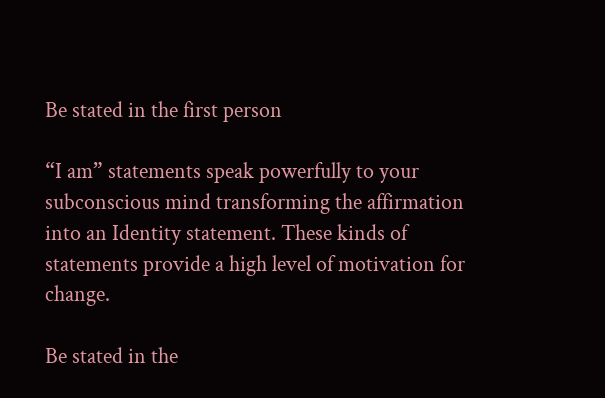Be stated in the first person

“I am” statements speak powerfully to your subconscious mind transforming the affirmation into an Identity statement. These kinds of statements provide a high level of motivation for change.

Be stated in the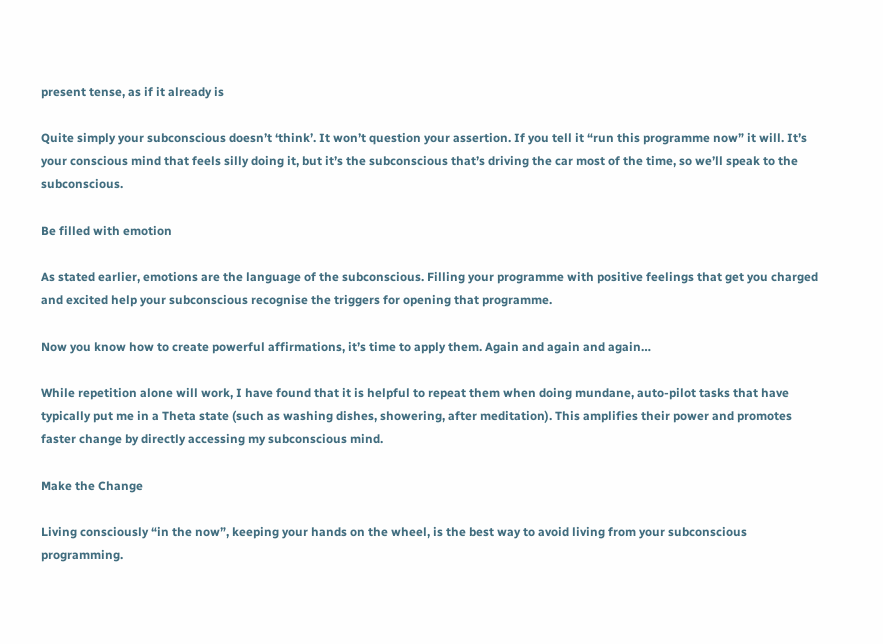present tense, as if it already is

Quite simply your subconscious doesn’t ‘think’. It won’t question your assertion. If you tell it “run this programme now” it will. It’s your conscious mind that feels silly doing it, but it’s the subconscious that’s driving the car most of the time, so we’ll speak to the subconscious.

Be filled with emotion

As stated earlier, emotions are the language of the subconscious. Filling your programme with positive feelings that get you charged and excited help your subconscious recognise the triggers for opening that programme.

Now you know how to create powerful affirmations, it’s time to apply them. Again and again and again…

While repetition alone will work, I have found that it is helpful to repeat them when doing mundane, auto-pilot tasks that have typically put me in a Theta state (such as washing dishes, showering, after meditation). This amplifies their power and promotes faster change by directly accessing my subconscious mind.

Make the Change

Living consciously “in the now”, keeping your hands on the wheel, is the best way to avoid living from your subconscious programming.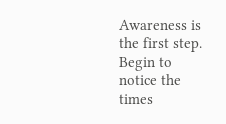Awareness is the first step. Begin to notice the times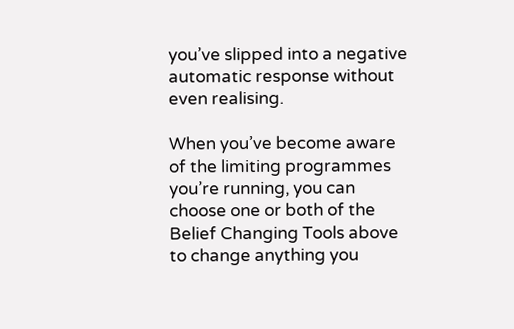you’ve slipped into a negative automatic response without even realising.

When you’ve become aware of the limiting programmes you’re running, you can choose one or both of the Belief Changing Tools above to change anything you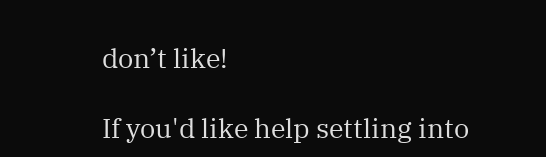don’t like!

If you'd like help settling into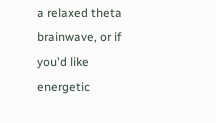a relaxed theta brainwave, or if you'd like energetic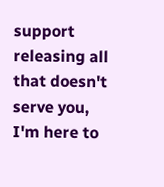support releasing all that doesn't serve you, I'm here to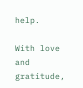help.

With love and gratitude,